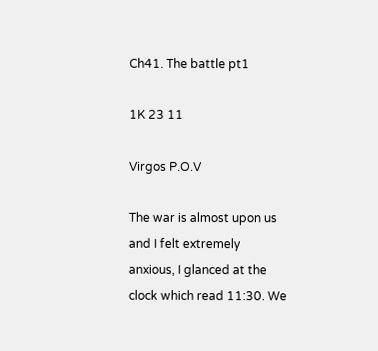Ch41. The battle pt1

1K 23 11

Virgos P.O.V

The war is almost upon us and I felt extremely anxious, I glanced at the clock which read 11:30. We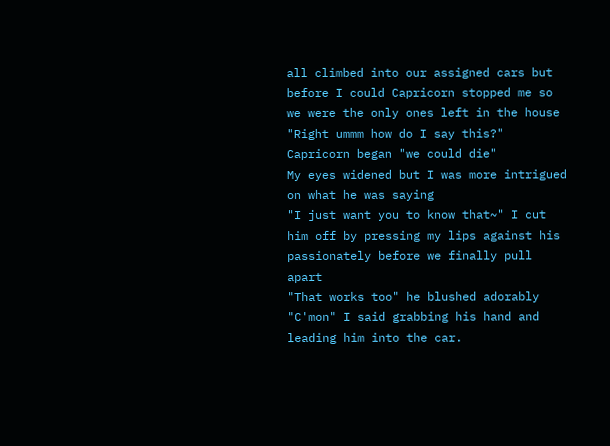all climbed into our assigned cars but before I could Capricorn stopped me so we were the only ones left in the house
"Right ummm how do I say this?" Capricorn began "we could die"
My eyes widened but I was more intrigued on what he was saying
"I just want you to know that~" I cut him off by pressing my lips against his passionately before we finally pull apart
"That works too" he blushed adorably
"C'mon" I said grabbing his hand and leading him into the car.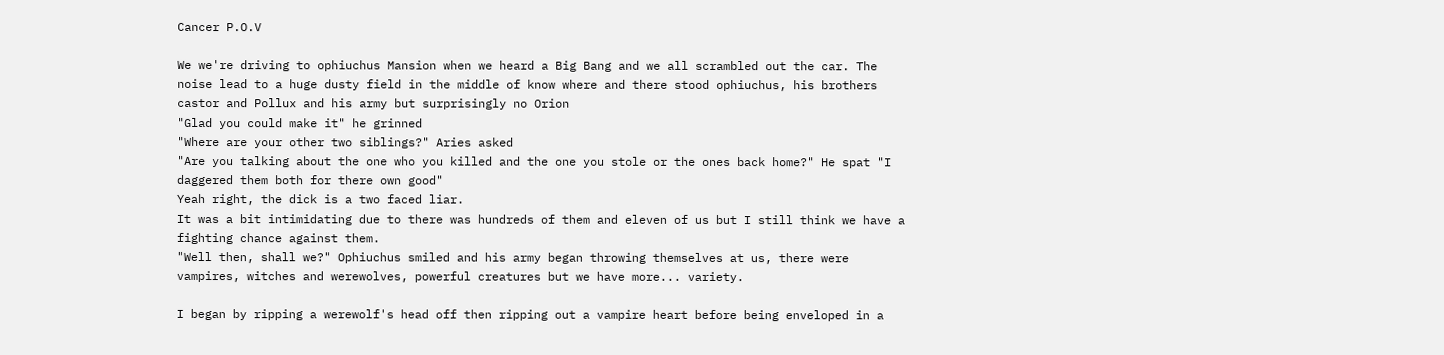Cancer P.O.V

We we're driving to ophiuchus Mansion when we heard a Big Bang and we all scrambled out the car. The noise lead to a huge dusty field in the middle of know where and there stood ophiuchus, his brothers castor and Pollux and his army but surprisingly no Orion
"Glad you could make it" he grinned
"Where are your other two siblings?" Aries asked
"Are you talking about the one who you killed and the one you stole or the ones back home?" He spat "I daggered them both for there own good"
Yeah right, the dick is a two faced liar.
It was a bit intimidating due to there was hundreds of them and eleven of us but I still think we have a fighting chance against them.
"Well then, shall we?" Ophiuchus smiled and his army began throwing themselves at us, there were vampires, witches and werewolves, powerful creatures but we have more... variety.

I began by ripping a werewolf's head off then ripping out a vampire heart before being enveloped in a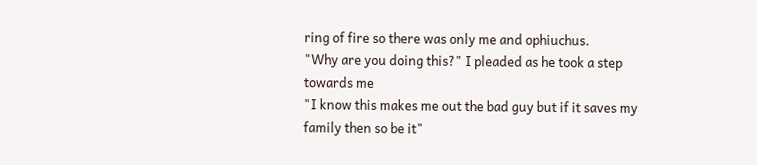ring of fire so there was only me and ophiuchus.
"Why are you doing this?" I pleaded as he took a step towards me
"I know this makes me out the bad guy but if it saves my family then so be it"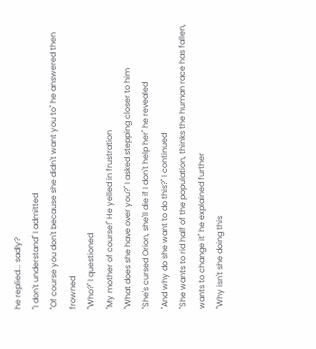he replied... sadly?
"I don't understand" I admitted
"Of course you don't because she didn't want you to" he answered then frowned
"Who?" I questioned
"My mother of course!" He yelled in frustration
"What does she have over you?" I asked stepping closer to him
"She's cursed Orion, she'll die if I don't help her" he revealed
"And why do she want to do this?" I continued
"She wants to rid half of the population, thinks the human race has fallen, wants to change it" he explained further
"Why isn't she doing this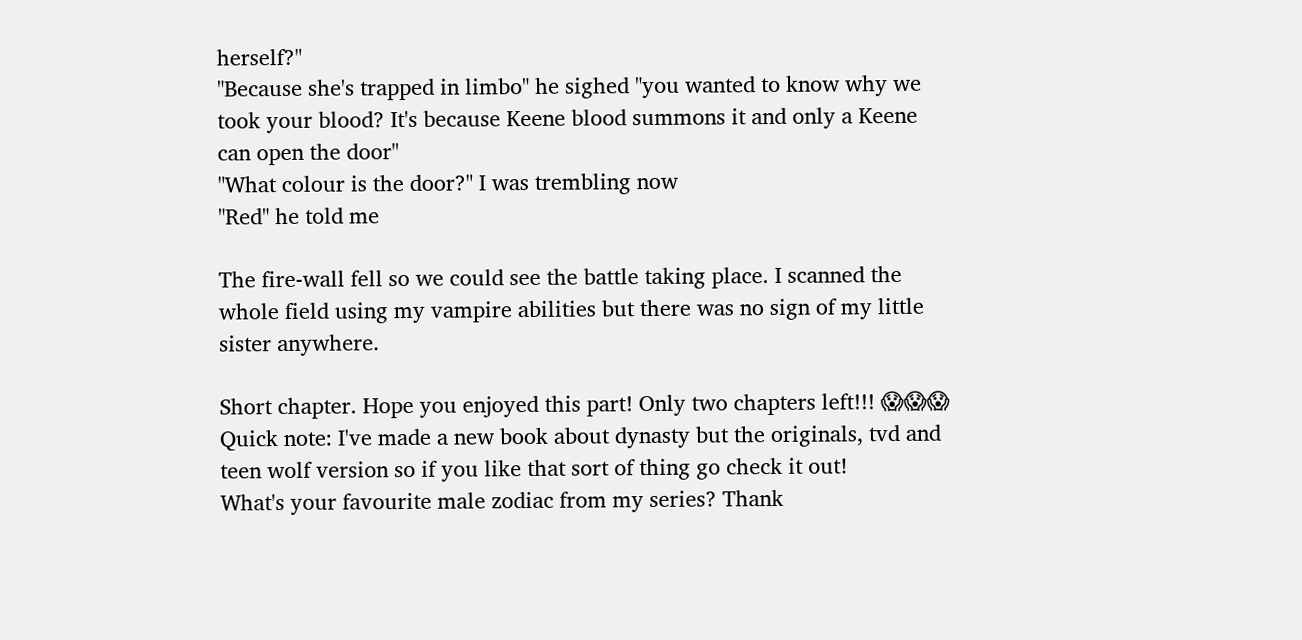herself?"
"Because she's trapped in limbo" he sighed "you wanted to know why we took your blood? It's because Keene blood summons it and only a Keene can open the door"
"What colour is the door?" I was trembling now
"Red" he told me

The fire-wall fell so we could see the battle taking place. I scanned the whole field using my vampire abilities but there was no sign of my little sister anywhere.

Short chapter. Hope you enjoyed this part! Only two chapters left!!! 😱😱😱
Quick note: I've made a new book about dynasty but the originals, tvd and teen wolf version so if you like that sort of thing go check it out!
What's your favourite male zodiac from my series? Thank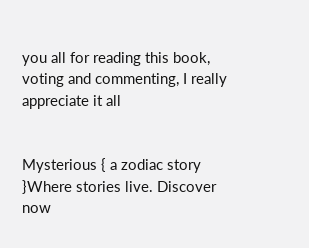you all for reading this book, voting and commenting, I really appreciate it all


Mysterious { a zodiac story }Where stories live. Discover now